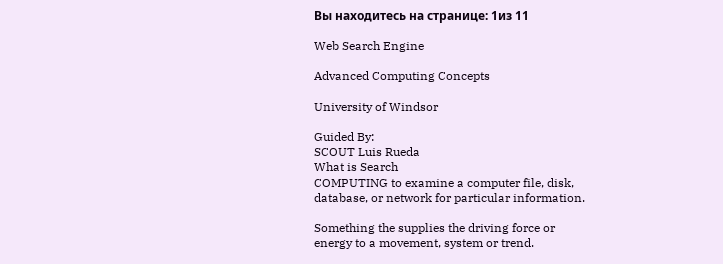Вы находитесь на странице: 1из 11

Web Search Engine

Advanced Computing Concepts

University of Windsor

Guided By:
SCOUT Luis Rueda
What is Search
COMPUTING to examine a computer file, disk,
database, or network for particular information.

Something the supplies the driving force or
energy to a movement, system or trend.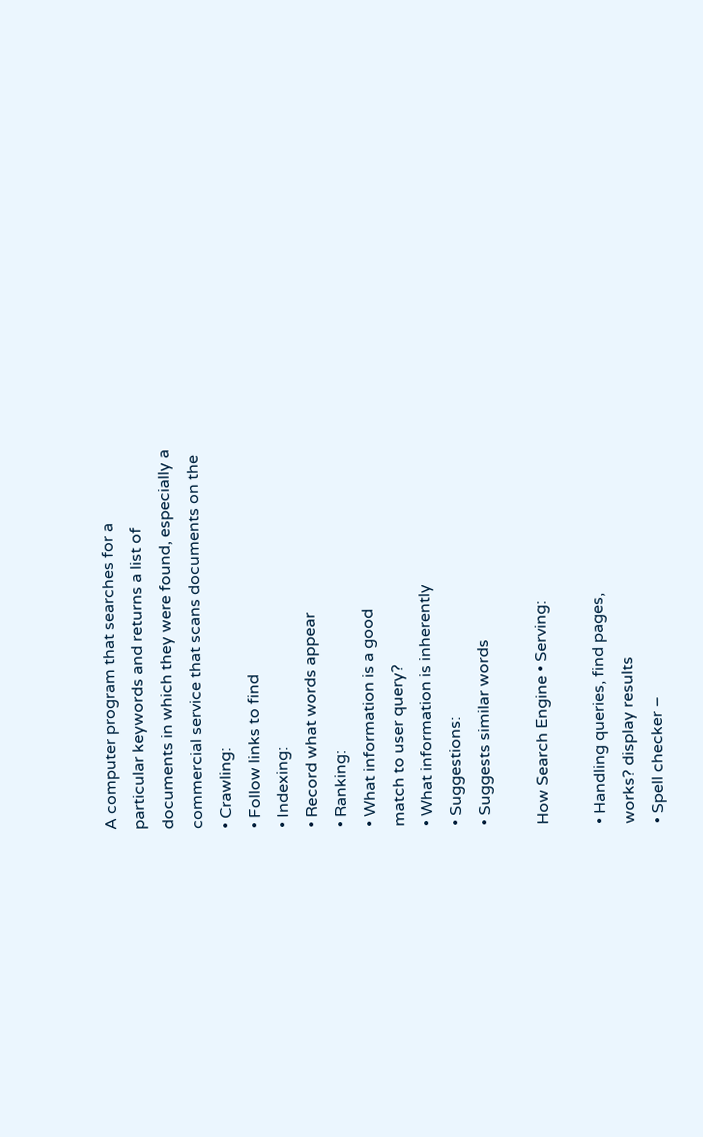A computer program that searches for a
particular keywords and returns a list of
documents in which they were found, especially a
commercial service that scans documents on the
• Crawling:
• Follow links to find
• Indexing:
• Record what words appear
• Ranking:
• What information is a good
match to user query?
• What information is inherently
• Suggestions:
• Suggests similar words

How Search Engine • Serving:

• Handling queries, find pages,
works? display results
• Spell checker –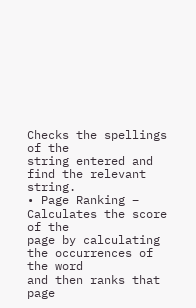Checks the spellings of the
string entered and find the relevant string.
• Page Ranking – Calculates the score of the
page by calculating the occurrences of the word
and then ranks that page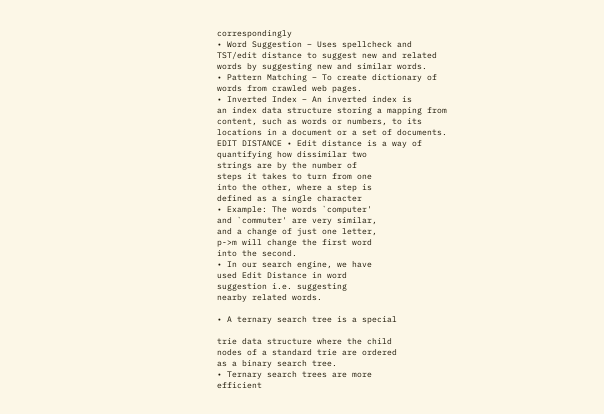correspondingly
• Word Suggestion – Uses spellcheck and
TST/edit distance to suggest new and related
words by suggesting new and similar words.
• Pattern Matching – To create dictionary of
words from crawled web pages.
• Inverted Index – An inverted index is
an index data structure storing a mapping from
content, such as words or numbers, to its
locations in a document or a set of documents.
EDIT DISTANCE • Edit distance is a way of
quantifying how dissimilar two
strings are by the number of
steps it takes to turn from one
into the other, where a step is
defined as a single character
• Example: The words `computer'
and `commuter' are very similar,
and a change of just one letter,
p->m will change the first word
into the second.
• In our search engine, we have
used Edit Distance in word
suggestion i.e. suggesting
nearby related words.

• A ternary search tree is a special

trie data structure where the child
nodes of a standard trie are ordered
as a binary search tree.
• Ternary search trees are more
efficient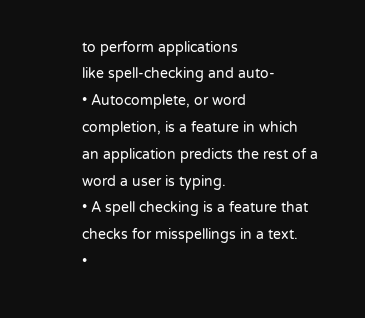to perform applications
like spell-checking and auto-
• Autocomplete, or word
completion, is a feature in which
an application predicts the rest of a
word a user is typing.
• A spell checking is a feature that
checks for misspellings in a text.
•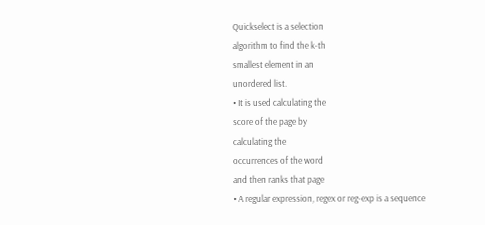Quickselect is a selection
algorithm to find the k-th
smallest element in an
unordered list.
• It is used calculating the
score of the page by
calculating the
occurrences of the word
and then ranks that page
• A regular expression, regex or reg-exp is a sequence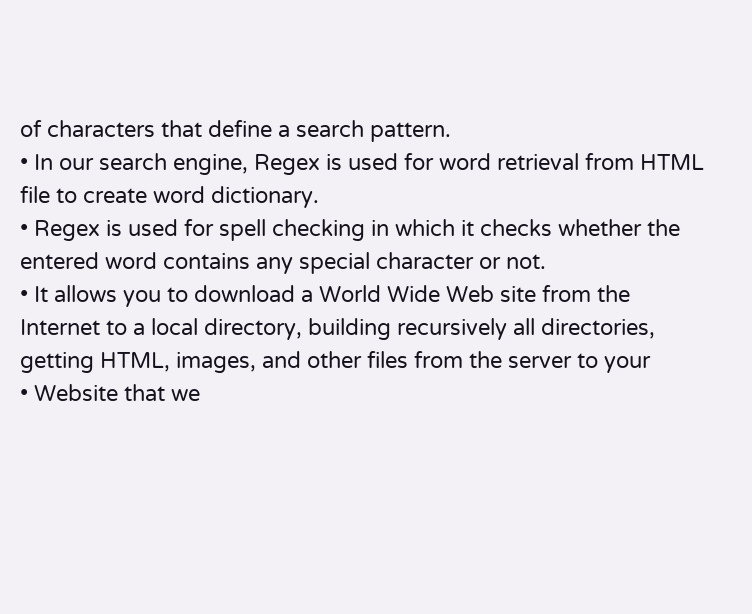of characters that define a search pattern.
• In our search engine, Regex is used for word retrieval from HTML
file to create word dictionary.
• Regex is used for spell checking in which it checks whether the
entered word contains any special character or not.
• It allows you to download a World Wide Web site from the
Internet to a local directory, building recursively all directories,
getting HTML, images, and other files from the server to your
• Website that we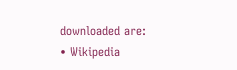downloaded are:
• Wikipedia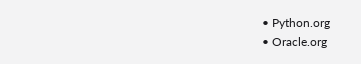• Python.org
• Oracle.org